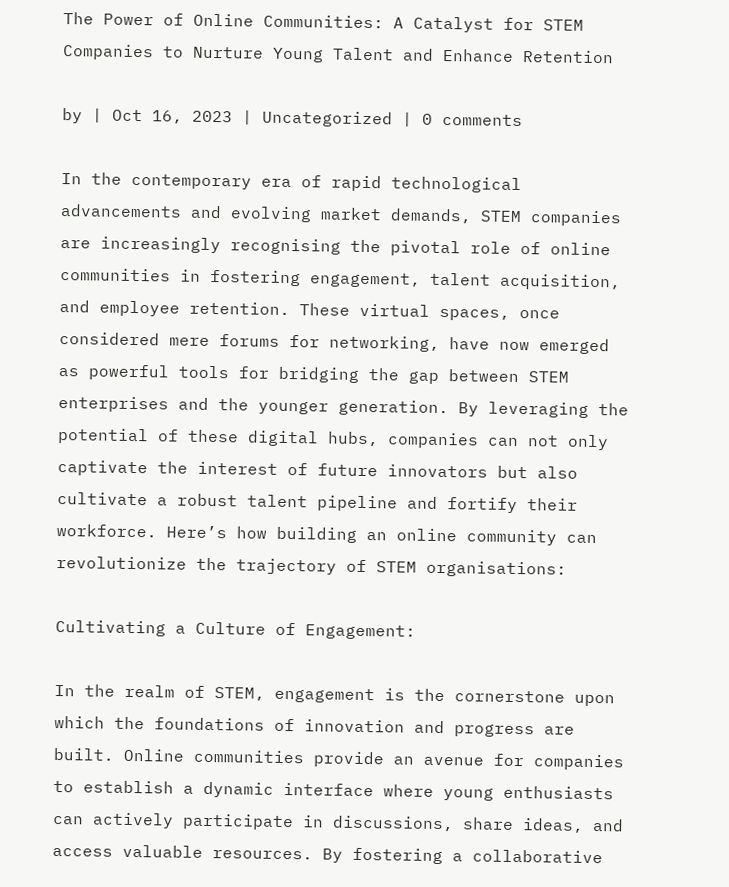The Power of Online Communities: A Catalyst for STEM Companies to Nurture Young Talent and Enhance Retention

by | Oct 16, 2023 | Uncategorized | 0 comments

In the contemporary era of rapid technological advancements and evolving market demands, STEM companies are increasingly recognising the pivotal role of online communities in fostering engagement, talent acquisition, and employee retention. These virtual spaces, once considered mere forums for networking, have now emerged as powerful tools for bridging the gap between STEM enterprises and the younger generation. By leveraging the potential of these digital hubs, companies can not only captivate the interest of future innovators but also cultivate a robust talent pipeline and fortify their workforce. Here’s how building an online community can revolutionize the trajectory of STEM organisations:

Cultivating a Culture of Engagement:

In the realm of STEM, engagement is the cornerstone upon which the foundations of innovation and progress are built. Online communities provide an avenue for companies to establish a dynamic interface where young enthusiasts can actively participate in discussions, share ideas, and access valuable resources. By fostering a collaborative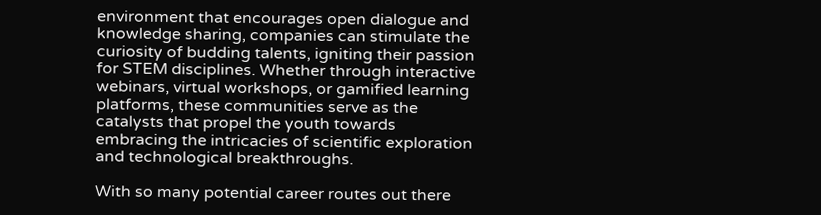environment that encourages open dialogue and knowledge sharing, companies can stimulate the curiosity of budding talents, igniting their passion for STEM disciplines. Whether through interactive webinars, virtual workshops, or gamified learning platforms, these communities serve as the catalysts that propel the youth towards embracing the intricacies of scientific exploration and technological breakthroughs.

With so many potential career routes out there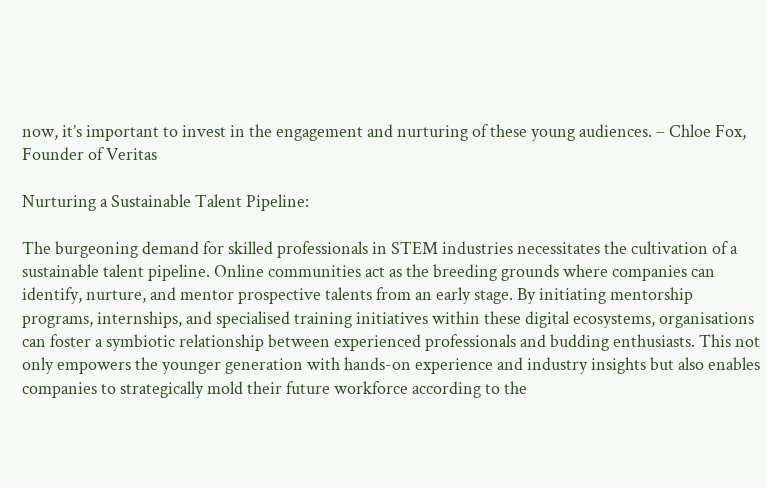now, it’s important to invest in the engagement and nurturing of these young audiences. – Chloe Fox, Founder of Veritas

Nurturing a Sustainable Talent Pipeline:

The burgeoning demand for skilled professionals in STEM industries necessitates the cultivation of a sustainable talent pipeline. Online communities act as the breeding grounds where companies can identify, nurture, and mentor prospective talents from an early stage. By initiating mentorship programs, internships, and specialised training initiatives within these digital ecosystems, organisations can foster a symbiotic relationship between experienced professionals and budding enthusiasts. This not only empowers the younger generation with hands-on experience and industry insights but also enables companies to strategically mold their future workforce according to the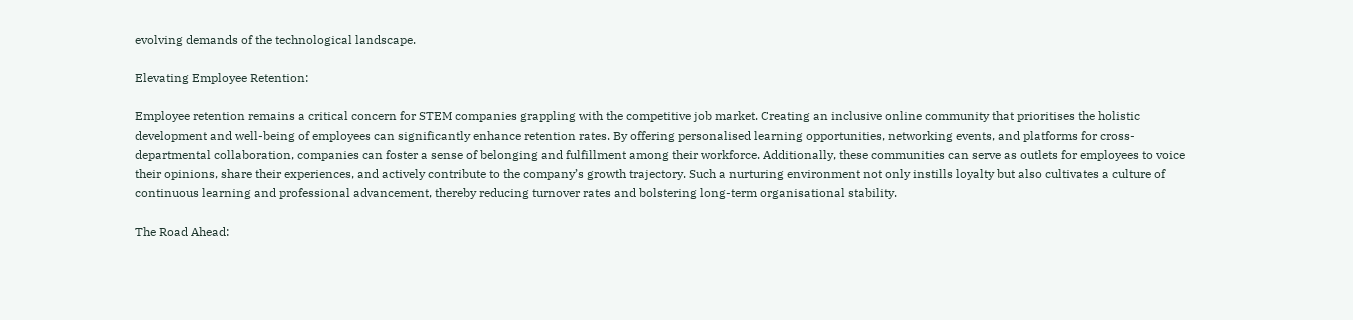evolving demands of the technological landscape.

Elevating Employee Retention:

Employee retention remains a critical concern for STEM companies grappling with the competitive job market. Creating an inclusive online community that prioritises the holistic development and well-being of employees can significantly enhance retention rates. By offering personalised learning opportunities, networking events, and platforms for cross-departmental collaboration, companies can foster a sense of belonging and fulfillment among their workforce. Additionally, these communities can serve as outlets for employees to voice their opinions, share their experiences, and actively contribute to the company’s growth trajectory. Such a nurturing environment not only instills loyalty but also cultivates a culture of continuous learning and professional advancement, thereby reducing turnover rates and bolstering long-term organisational stability.

The Road Ahead: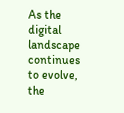As the digital landscape continues to evolve, the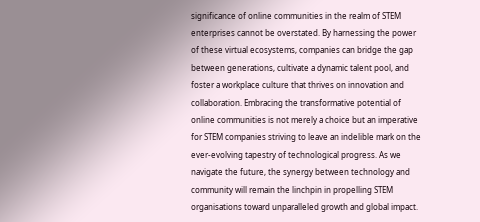significance of online communities in the realm of STEM enterprises cannot be overstated. By harnessing the power of these virtual ecosystems, companies can bridge the gap between generations, cultivate a dynamic talent pool, and foster a workplace culture that thrives on innovation and collaboration. Embracing the transformative potential of online communities is not merely a choice but an imperative for STEM companies striving to leave an indelible mark on the ever-evolving tapestry of technological progress. As we navigate the future, the synergy between technology and community will remain the linchpin in propelling STEM organisations toward unparalleled growth and global impact.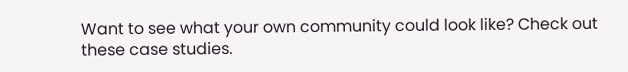Want to see what your own community could look like? Check out these case studies.